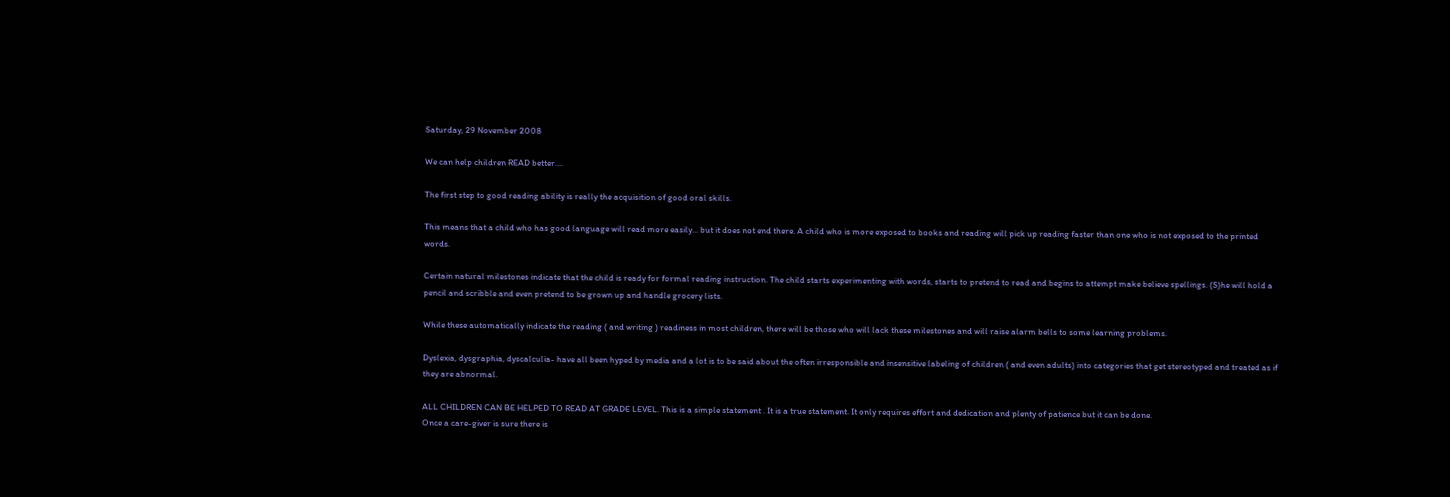Saturday, 29 November 2008

We can help children READ better....

The first step to good reading ability is really the acquisition of good oral skills.

This means that a child who has good language will read more easily... but it does not end there. A child who is more exposed to books and reading will pick up reading faster than one who is not exposed to the printed words.

Certain natural milestones indicate that the child is ready for formal reading instruction. The child starts experimenting with words, starts to pretend to read and begins to attempt make believe spellings. (S)he will hold a pencil and scribble and even pretend to be grown up and handle grocery lists.

While these automatically indicate the reading ( and writing ) readiness in most children, there will be those who will lack these milestones and will raise alarm bells to some learning problems.

Dyslexia, dysgraphia, dyscalculia- have all been hyped by media and a lot is to be said about the often irresponsible and insensitive labeling of children ( and even adults) into categories that get stereotyped and treated as if they are abnormal.

ALL CHILDREN CAN BE HELPED TO READ AT GRADE LEVEL. This is a simple statement . It is a true statement. It only requires effort and dedication and plenty of patience but it can be done.
Once a care-giver is sure there is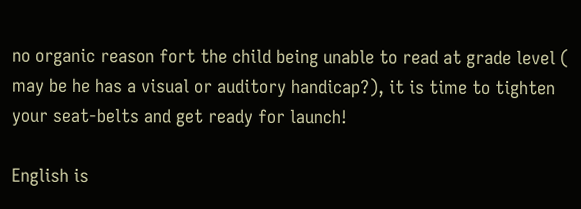no organic reason fort the child being unable to read at grade level ( may be he has a visual or auditory handicap?), it is time to tighten your seat-belts and get ready for launch!

English is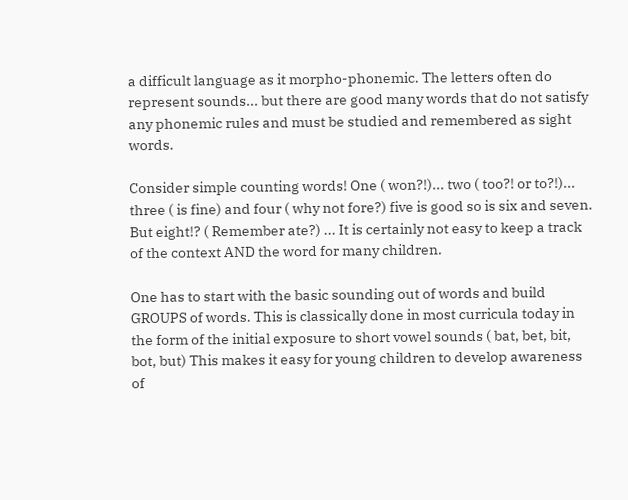a difficult language as it morpho-phonemic. The letters often do represent sounds... but there are good many words that do not satisfy any phonemic rules and must be studied and remembered as sight words.

Consider simple counting words! One ( won?!)... two ( too?! or to?!)... three ( is fine) and four ( why not fore?) five is good so is six and seven. But eight!? ( Remember ate?) ... It is certainly not easy to keep a track of the context AND the word for many children.

One has to start with the basic sounding out of words and build GROUPS of words. This is classically done in most curricula today in the form of the initial exposure to short vowel sounds ( bat, bet, bit, bot, but) This makes it easy for young children to develop awareness of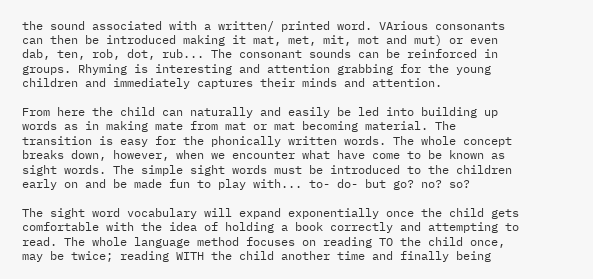the sound associated with a written/ printed word. VArious consonants can then be introduced making it mat, met, mit, mot and mut) or even dab, ten, rob, dot, rub... The consonant sounds can be reinforced in groups. Rhyming is interesting and attention grabbing for the young children and immediately captures their minds and attention.

From here the child can naturally and easily be led into building up words as in making mate from mat or mat becoming material. The transition is easy for the phonically written words. The whole concept breaks down, however, when we encounter what have come to be known as sight words. The simple sight words must be introduced to the children early on and be made fun to play with... to- do- but go? no? so?

The sight word vocabulary will expand exponentially once the child gets comfortable with the idea of holding a book correctly and attempting to read. The whole language method focuses on reading TO the child once, may be twice; reading WITH the child another time and finally being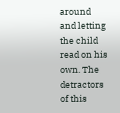around and letting the child read on his own. The detractors of this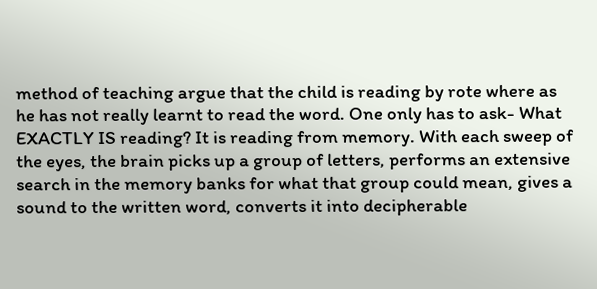method of teaching argue that the child is reading by rote where as he has not really learnt to read the word. One only has to ask- What EXACTLY IS reading? It is reading from memory. With each sweep of the eyes, the brain picks up a group of letters, performs an extensive search in the memory banks for what that group could mean, gives a sound to the written word, converts it into decipherable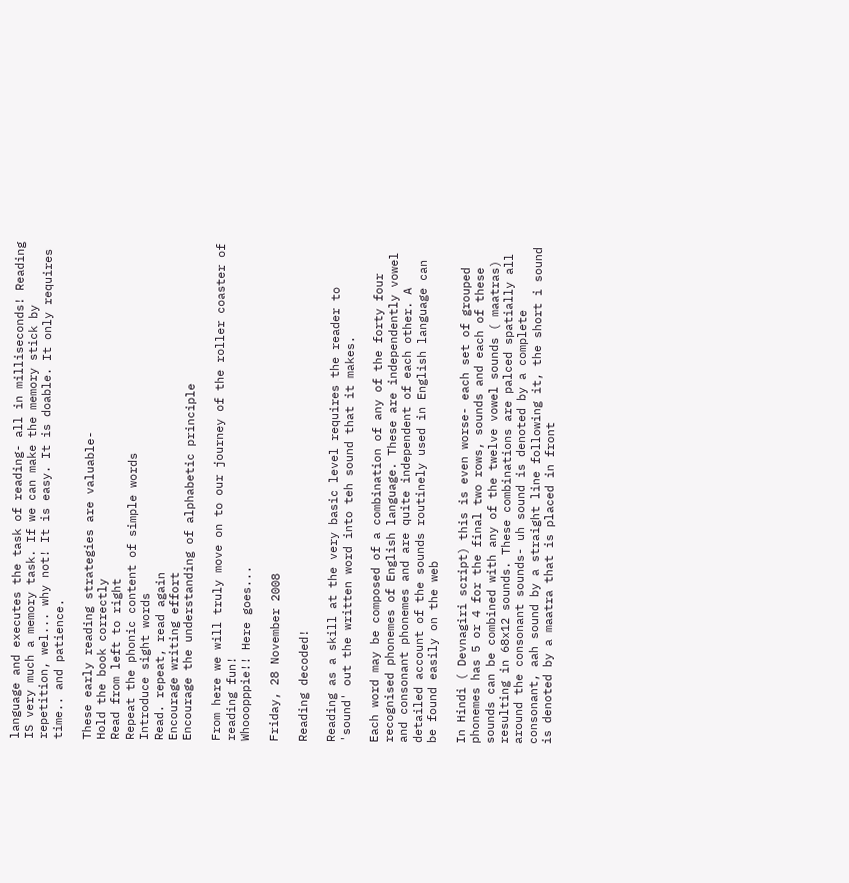language and executes the task of reading- all in milliseconds! Reading IS very much a memory task. If we can make the memory stick by repetition, wel... why not! It is easy. It is doable. It only requires time.. and patience.

These early reading strategies are valuable-
Hold the book correctly
Read from left to right
Repeat the phonic content of simple words
Introduce sight words
Read. repeat, read again
Encourage writing effort
Encourage the understanding of alphabetic principle

From here we will truly move on to our journey of the roller coaster of reading fun!
Whooopppie!! Here goes...

Friday, 28 November 2008

Reading decoded!

Reading as a skill at the very basic level requires the reader to 'sound' out the written word into teh sound that it makes.

Each word may be composed of a combination of any of the forty four recognised phonemes of English language. These are independently vowel and consonant phonemes and are quite independent of each other. A detailed account of the sounds routinely used in English language can be found easily on the web

In Hindi ( Devnagiri script) this is even worse- each set of grouped phonemes has 5 or 4 for the final two rows, sounds and each of these sounds can be combined with any of the twelve vowel sounds ( maatras) resulting in 68x12 sounds. These combinations are palced spatially all around the consonant sounds- uh sound is denoted by a complete consonant, aah sound by a straight line following it, the short i sound is denoted by a maatra that is placed in front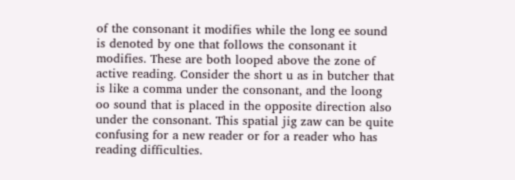of the consonant it modifies while the long ee sound is denoted by one that follows the consonant it modifies. These are both looped above the zone of active reading. Consider the short u as in butcher that is like a comma under the consonant, and the loong oo sound that is placed in the opposite direction also under the consonant. This spatial jig zaw can be quite confusing for a new reader or for a reader who has reading difficulties.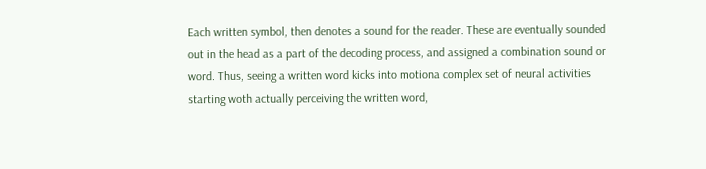Each written symbol, then denotes a sound for the reader. These are eventually sounded out in the head as a part of the decoding process, and assigned a combination sound or word. Thus, seeing a written word kicks into motiona complex set of neural activities starting woth actually perceiving the written word,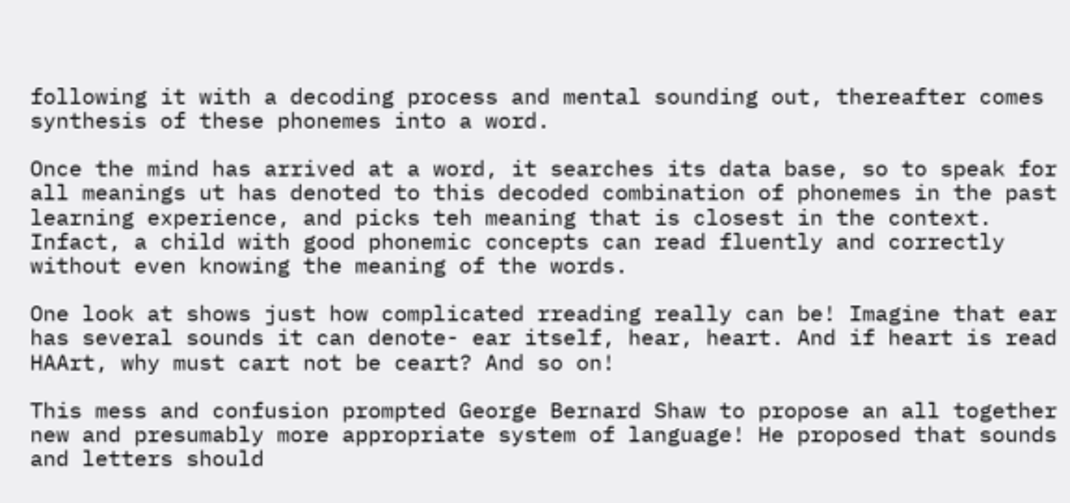following it with a decoding process and mental sounding out, thereafter comes synthesis of these phonemes into a word.

Once the mind has arrived at a word, it searches its data base, so to speak for all meanings ut has denoted to this decoded combination of phonemes in the past learning experience, and picks teh meaning that is closest in the context. Infact, a child with good phonemic concepts can read fluently and correctly without even knowing the meaning of the words.

One look at shows just how complicated rreading really can be! Imagine that ear has several sounds it can denote- ear itself, hear, heart. And if heart is read HAArt, why must cart not be ceart? And so on!

This mess and confusion prompted George Bernard Shaw to propose an all together new and presumably more appropriate system of language! He proposed that sounds and letters should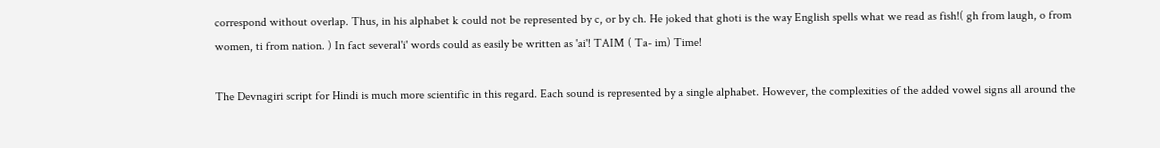correspond without overlap. Thus, in his alphabet k could not be represented by c, or by ch. He joked that ghoti is the way English spells what we read as fish!( gh from laugh, o from women, ti from nation. ) In fact several'i' words could as easily be written as 'ai'! TAIM ( Ta- im) Time!

The Devnagiri script for Hindi is much more scientific in this regard. Each sound is represented by a single alphabet. However, the complexities of the added vowel signs all around the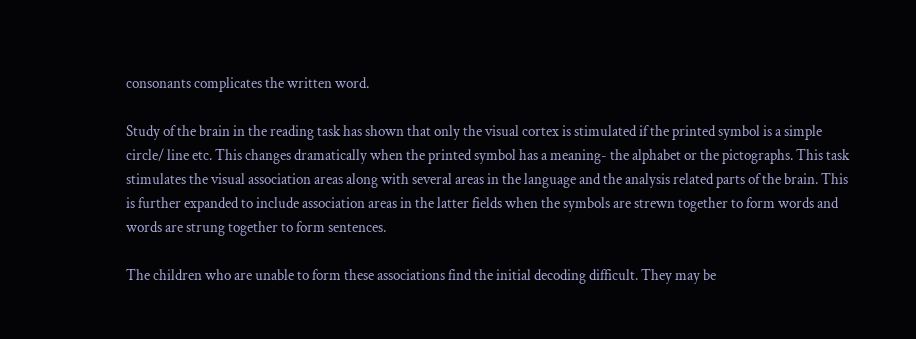consonants complicates the written word.

Study of the brain in the reading task has shown that only the visual cortex is stimulated if the printed symbol is a simple circle/ line etc. This changes dramatically when the printed symbol has a meaning- the alphabet or the pictographs. This task stimulates the visual association areas along with several areas in the language and the analysis related parts of the brain. This is further expanded to include association areas in the latter fields when the symbols are strewn together to form words and words are strung together to form sentences.

The children who are unable to form these associations find the initial decoding difficult. They may be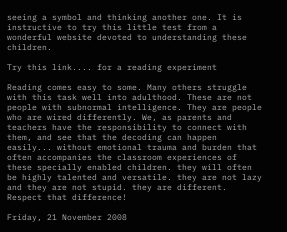seeing a symbol and thinking another one. It is instructive to try this little test from a wonderful website devoted to understanding these children.

Try this link.... for a reading experiment

Reading comes easy to some. Many others struggle with this task well into adulthood. These are not people with subnormal intelligence. They are people who are wired differently. We, as parents and teachers have the responsibility to connect with them, and see that the decoding can happen easily... without emotional trauma and burden that often accompanies the classroom experiences of these specially enabled children. they will often be highly talented and versatile. they are not lazy and they are not stupid. they are different. Respect that difference!

Friday, 21 November 2008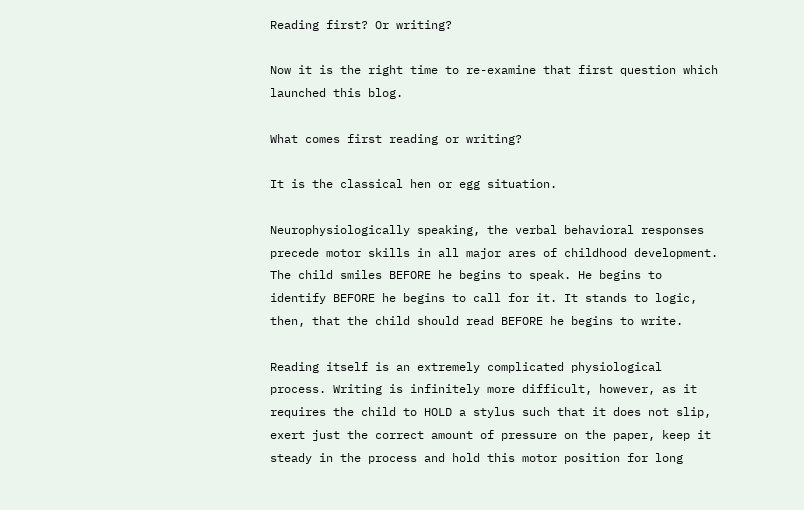Reading first? Or writing?

Now it is the right time to re-examine that first question which launched this blog.

What comes first reading or writing?

It is the classical hen or egg situation.

Neurophysiologically speaking, the verbal behavioral responses precede motor skills in all major ares of childhood development. The child smiles BEFORE he begins to speak. He begins to identify BEFORE he begins to call for it. It stands to logic, then, that the child should read BEFORE he begins to write.

Reading itself is an extremely complicated physiological process. Writing is infinitely more difficult, however, as it requires the child to HOLD a stylus such that it does not slip, exert just the correct amount of pressure on the paper, keep it steady in the process and hold this motor position for long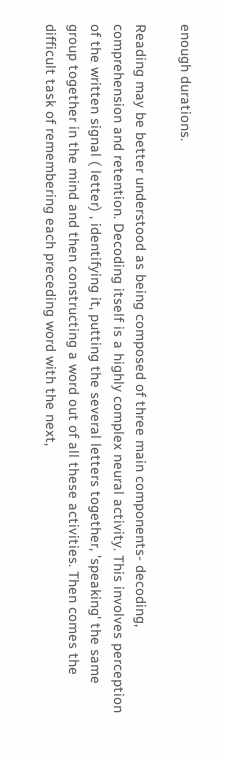enough durations.

Reading may be better understood as being composed of three main components- decoding, comprehension and retention. Decoding itself is a highly complex neural activity. This involves perception of the written signal ( letter) , identifying it, putting the several letters together, 'speaking' the same group together in the mind and then constructing a word out of all these activities. Then comes the difficult task of remembering each preceding word with the next,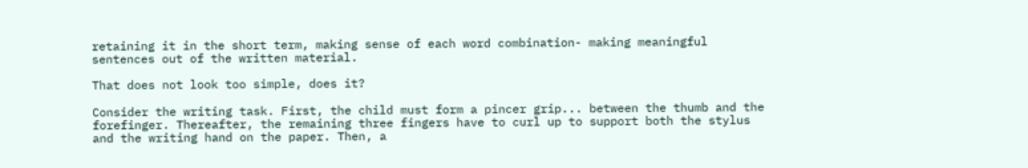retaining it in the short term, making sense of each word combination- making meaningful sentences out of the written material.

That does not look too simple, does it?

Consider the writing task. First, the child must form a pincer grip... between the thumb and the forefinger. Thereafter, the remaining three fingers have to curl up to support both the stylus and the writing hand on the paper. Then, a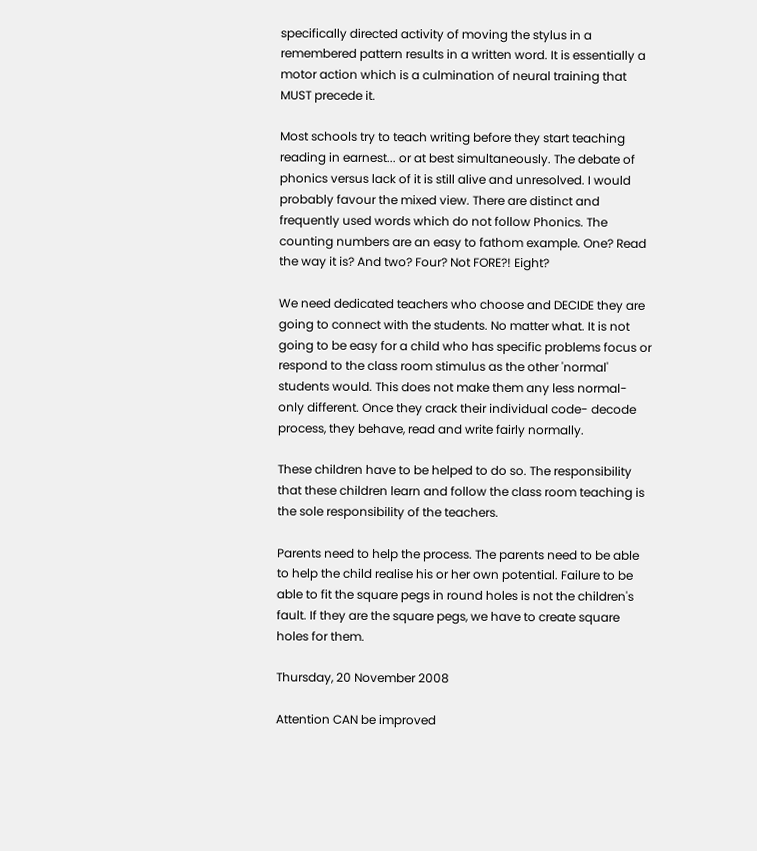specifically directed activity of moving the stylus in a remembered pattern results in a written word. It is essentially a motor action which is a culmination of neural training that MUST precede it.

Most schools try to teach writing before they start teaching reading in earnest... or at best simultaneously. The debate of phonics versus lack of it is still alive and unresolved. I would probably favour the mixed view. There are distinct and frequently used words which do not follow Phonics. The counting numbers are an easy to fathom example. One? Read the way it is? And two? Four? Not FORE?! Eight?

We need dedicated teachers who choose and DECIDE they are going to connect with the students. No matter what. It is not going to be easy for a child who has specific problems focus or respond to the class room stimulus as the other 'normal' students would. This does not make them any less normal- only different. Once they crack their individual code- decode process, they behave, read and write fairly normally.

These children have to be helped to do so. The responsibility that these children learn and follow the class room teaching is the sole responsibility of the teachers.

Parents need to help the process. The parents need to be able to help the child realise his or her own potential. Failure to be able to fit the square pegs in round holes is not the children's fault. If they are the square pegs, we have to create square holes for them.

Thursday, 20 November 2008

Attention CAN be improved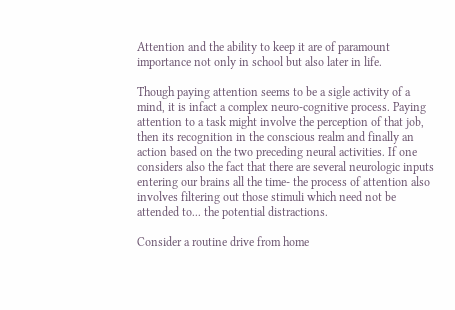Attention and the ability to keep it are of paramount importance not only in school but also later in life.

Though paying attention seems to be a sigle activity of a mind, it is infact a complex neuro-cognitive process. Paying attention to a task might involve the perception of that job, then its recognition in the conscious realm and finally an action based on the two preceding neural activities. If one considers also the fact that there are several neurologic inputs entering our brains all the time- the process of attention also involves filtering out those stimuli which need not be attended to... the potential distractions.

Consider a routine drive from home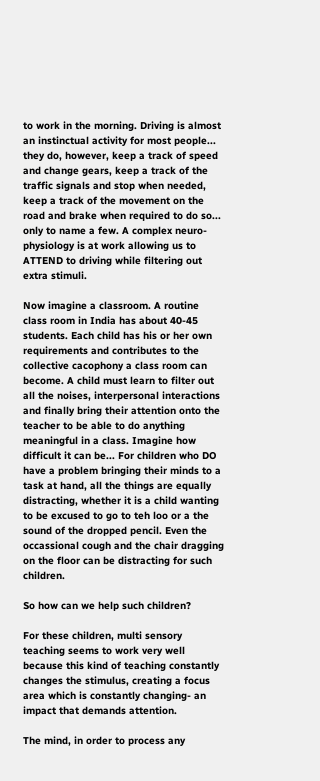to work in the morning. Driving is almost an instinctual activity for most people... they do, however, keep a track of speed and change gears, keep a track of the traffic signals and stop when needed, keep a track of the movement on the road and brake when required to do so... only to name a few. A complex neuro-physiology is at work allowing us to ATTEND to driving while filtering out extra stimuli.

Now imagine a classroom. A routine class room in India has about 40-45 students. Each child has his or her own requirements and contributes to the collective cacophony a class room can become. A child must learn to filter out all the noises, interpersonal interactions and finally bring their attention onto the teacher to be able to do anything meaningful in a class. Imagine how difficult it can be... For children who DO have a problem bringing their minds to a task at hand, all the things are equally distracting, whether it is a child wanting to be excused to go to teh loo or a the sound of the dropped pencil. Even the occassional cough and the chair dragging on the floor can be distracting for such children.

So how can we help such children?

For these children, multi sensory teaching seems to work very well because this kind of teaching constantly changes the stimulus, creating a focus area which is constantly changing- an impact that demands attention.

The mind, in order to process any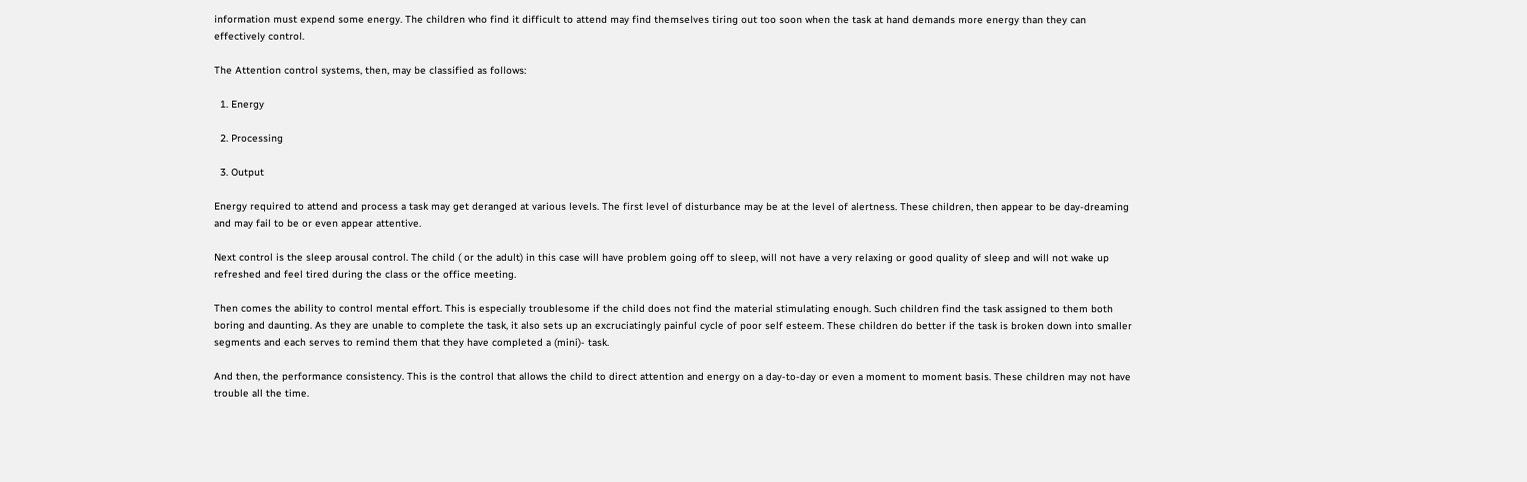information must expend some energy. The children who find it difficult to attend may find themselves tiring out too soon when the task at hand demands more energy than they can effectively control.

The Attention control systems, then, may be classified as follows:

  1. Energy

  2. Processing

  3. Output

Energy required to attend and process a task may get deranged at various levels. The first level of disturbance may be at the level of alertness. These children, then appear to be day-dreaming and may fail to be or even appear attentive.

Next control is the sleep arousal control. The child ( or the adult) in this case will have problem going off to sleep, will not have a very relaxing or good quality of sleep and will not wake up refreshed and feel tired during the class or the office meeting.

Then comes the ability to control mental effort. This is especially troublesome if the child does not find the material stimulating enough. Such children find the task assigned to them both boring and daunting. As they are unable to complete the task, it also sets up an excruciatingly painful cycle of poor self esteem. These children do better if the task is broken down into smaller segments and each serves to remind them that they have completed a (mini)- task.

And then, the performance consistency. This is the control that allows the child to direct attention and energy on a day-to-day or even a moment to moment basis. These children may not have trouble all the time.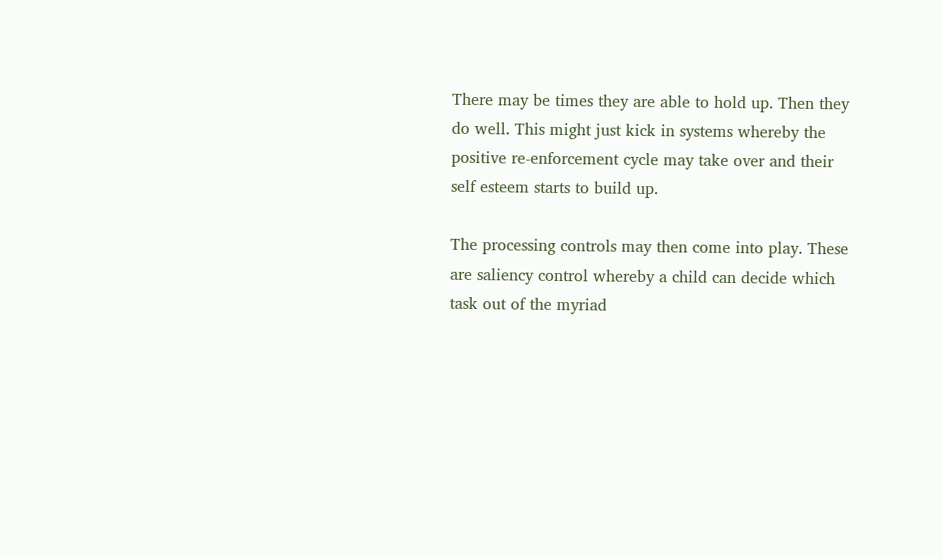There may be times they are able to hold up. Then they do well. This might just kick in systems whereby the positive re-enforcement cycle may take over and their self esteem starts to build up.

The processing controls may then come into play. These are saliency control whereby a child can decide which task out of the myriad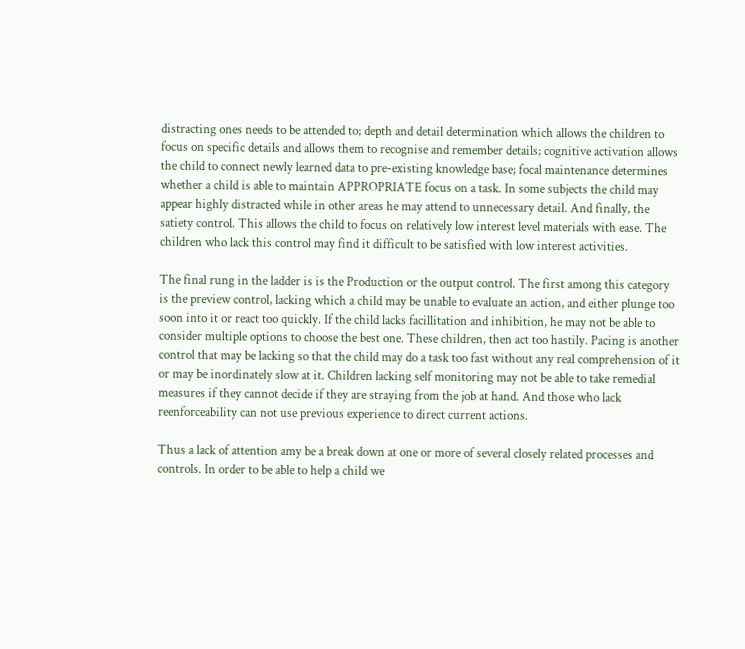distracting ones needs to be attended to; depth and detail determination which allows the children to focus on specific details and allows them to recognise and remember details; cognitive activation allows the child to connect newly learned data to pre-existing knowledge base; focal maintenance determines whether a child is able to maintain APPROPRIATE focus on a task. In some subjects the child may appear highly distracted while in other areas he may attend to unnecessary detail. And finally, the satiety control. This allows the child to focus on relatively low interest level materials with ease. The children who lack this control may find it difficult to be satisfied with low interest activities.

The final rung in the ladder is is the Production or the output control. The first among this category is the preview control, lacking which a child may be unable to evaluate an action, and either plunge too soon into it or react too quickly. If the child lacks facillitation and inhibition, he may not be able to consider multiple options to choose the best one. These children, then act too hastily. Pacing is another control that may be lacking so that the child may do a task too fast without any real comprehension of it or may be inordinately slow at it. Children lacking self monitoring may not be able to take remedial measures if they cannot decide if they are straying from the job at hand. And those who lack reenforceability can not use previous experience to direct current actions.

Thus a lack of attention amy be a break down at one or more of several closely related processes and controls. In order to be able to help a child we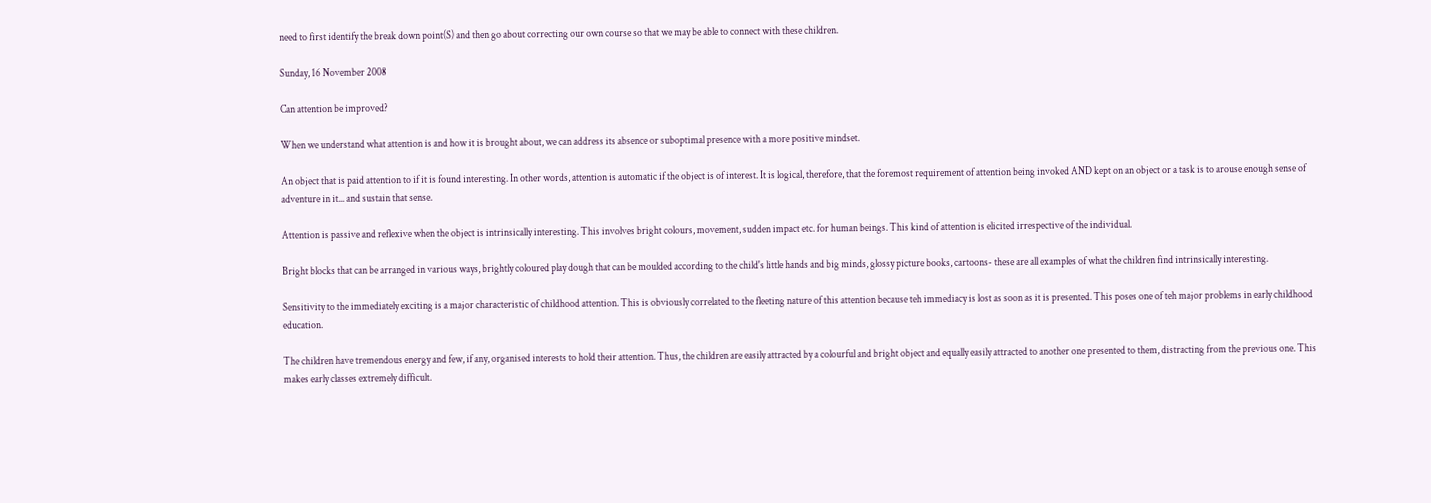need to first identify the break down point(S) and then go about correcting our own course so that we may be able to connect with these children.

Sunday, 16 November 2008

Can attention be improved?

When we understand what attention is and how it is brought about, we can address its absence or suboptimal presence with a more positive mindset.

An object that is paid attention to if it is found interesting. In other words, attention is automatic if the object is of interest. It is logical, therefore, that the foremost requirement of attention being invoked AND kept on an object or a task is to arouse enough sense of adventure in it... and sustain that sense.

Attention is passive and reflexive when the object is intrinsically interesting. This involves bright colours, movement, sudden impact etc. for human beings. This kind of attention is elicited irrespective of the individual.

Bright blocks that can be arranged in various ways, brightly coloured play dough that can be moulded according to the child's little hands and big minds, glossy picture books, cartoons- these are all examples of what the children find intrinsically interesting.

Sensitivity to the immediately exciting is a major characteristic of childhood attention. This is obviously correlated to the fleeting nature of this attention because teh immediacy is lost as soon as it is presented. This poses one of teh major problems in early childhood education.

The children have tremendous energy and few, if any, organised interests to hold their attention. Thus, the children are easily attracted by a colourful and bright object and equally easily attracted to another one presented to them, distracting from the previous one. This makes early classes extremely difficult.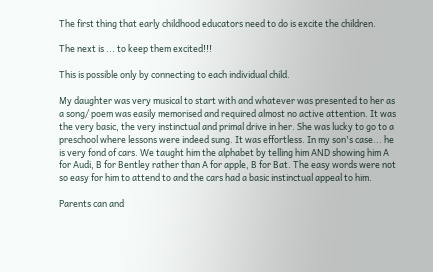The first thing that early childhood educators need to do is excite the children.

The next is ... to keep them excited!!!

This is possible only by connecting to each individual child.

My daughter was very musical to start with and whatever was presented to her as a song/ poem was easily memorised and required almost no active attention. It was the very basic, the very instinctual and primal drive in her. She was lucky to go to a preschool where lessons were indeed sung. It was effortless. In my son's case... he is very fond of cars. We taught him the alphabet by telling him AND showing him A for Audi, B for Bentley rather than A for apple, B for Bat. The easy words were not so easy for him to attend to and the cars had a basic instinctual appeal to him.

Parents can and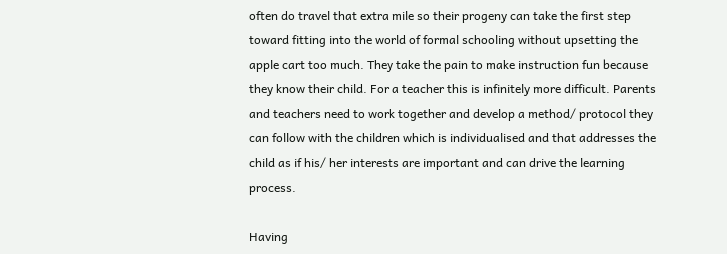often do travel that extra mile so their progeny can take the first step toward fitting into the world of formal schooling without upsetting the apple cart too much. They take the pain to make instruction fun because they know their child. For a teacher this is infinitely more difficult. Parents and teachers need to work together and develop a method/ protocol they can follow with the children which is individualised and that addresses the child as if his/ her interests are important and can drive the learning process.

Having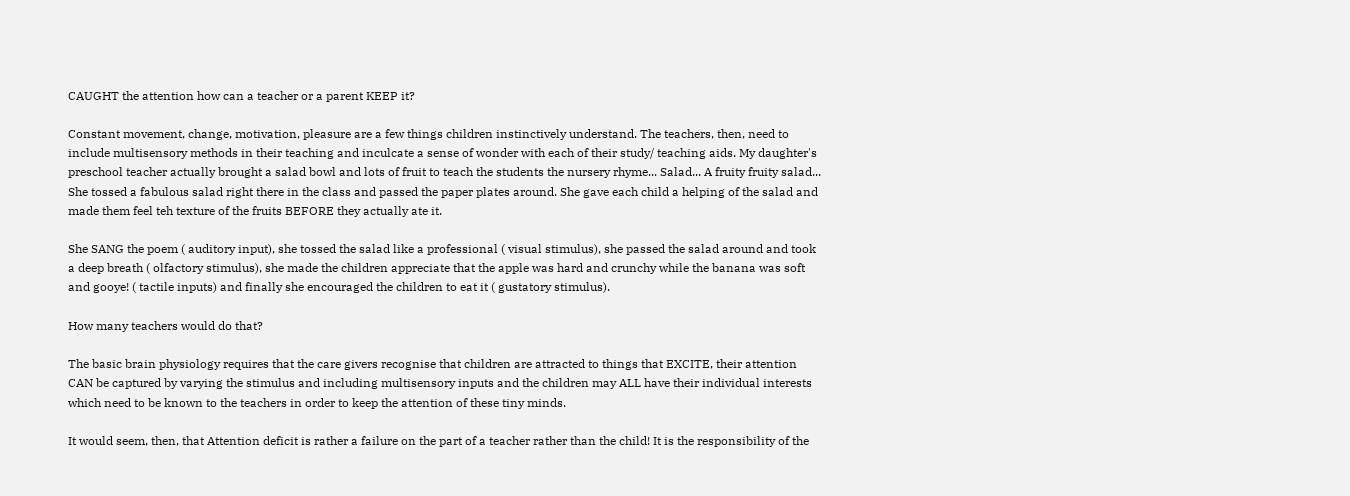CAUGHT the attention how can a teacher or a parent KEEP it?

Constant movement, change, motivation, pleasure are a few things children instinctively understand. The teachers, then, need to include multisensory methods in their teaching and inculcate a sense of wonder with each of their study/ teaching aids. My daughter's preschool teacher actually brought a salad bowl and lots of fruit to teach the students the nursery rhyme... Salad... A fruity fruity salad... She tossed a fabulous salad right there in the class and passed the paper plates around. She gave each child a helping of the salad and made them feel teh texture of the fruits BEFORE they actually ate it.

She SANG the poem ( auditory input), she tossed the salad like a professional ( visual stimulus), she passed the salad around and took a deep breath ( olfactory stimulus), she made the children appreciate that the apple was hard and crunchy while the banana was soft and gooye! ( tactile inputs) and finally she encouraged the children to eat it ( gustatory stimulus).

How many teachers would do that?

The basic brain physiology requires that the care givers recognise that children are attracted to things that EXCITE, their attention CAN be captured by varying the stimulus and including multisensory inputs and the children may ALL have their individual interests which need to be known to the teachers in order to keep the attention of these tiny minds.

It would seem, then, that Attention deficit is rather a failure on the part of a teacher rather than the child! It is the responsibility of the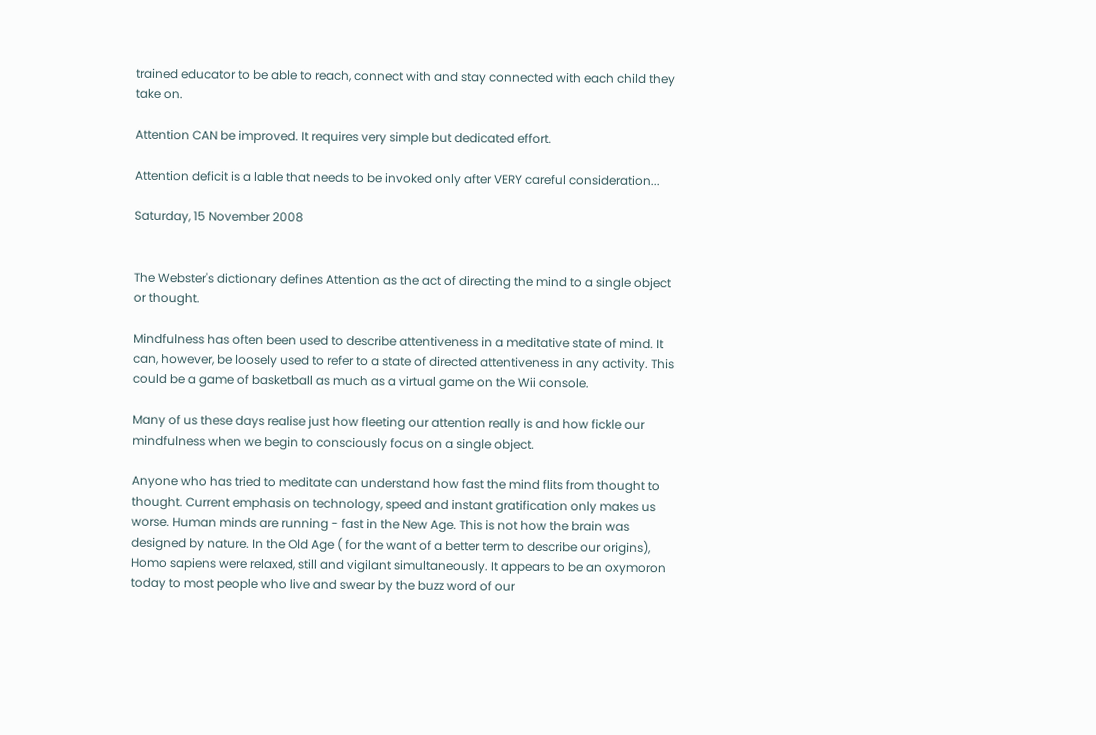trained educator to be able to reach, connect with and stay connected with each child they take on.

Attention CAN be improved. It requires very simple but dedicated effort.

Attention deficit is a lable that needs to be invoked only after VERY careful consideration...

Saturday, 15 November 2008


The Webster's dictionary defines Attention as the act of directing the mind to a single object or thought.

Mindfulness has often been used to describe attentiveness in a meditative state of mind. It can, however, be loosely used to refer to a state of directed attentiveness in any activity. This could be a game of basketball as much as a virtual game on the Wii console.

Many of us these days realise just how fleeting our attention really is and how fickle our mindfulness when we begin to consciously focus on a single object.

Anyone who has tried to meditate can understand how fast the mind flits from thought to thought. Current emphasis on technology, speed and instant gratification only makes us worse. Human minds are running - fast in the New Age. This is not how the brain was designed by nature. In the Old Age ( for the want of a better term to describe our origins), Homo sapiens were relaxed, still and vigilant simultaneously. It appears to be an oxymoron today to most people who live and swear by the buzz word of our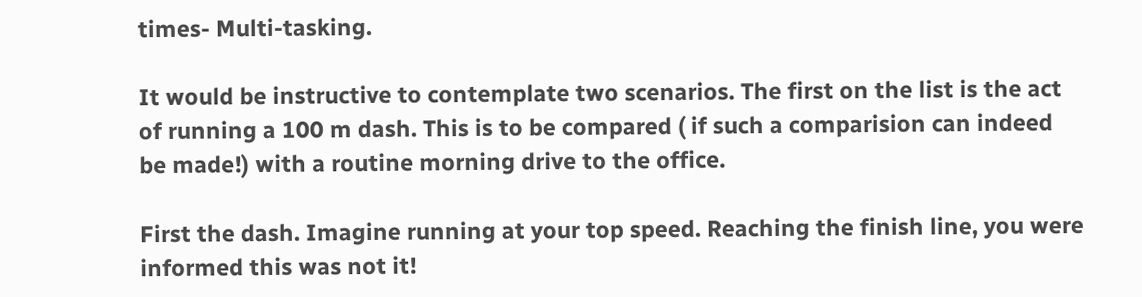times- Multi-tasking.

It would be instructive to contemplate two scenarios. The first on the list is the act of running a 100 m dash. This is to be compared ( if such a comparision can indeed be made!) with a routine morning drive to the office.

First the dash. Imagine running at your top speed. Reaching the finish line, you were informed this was not it!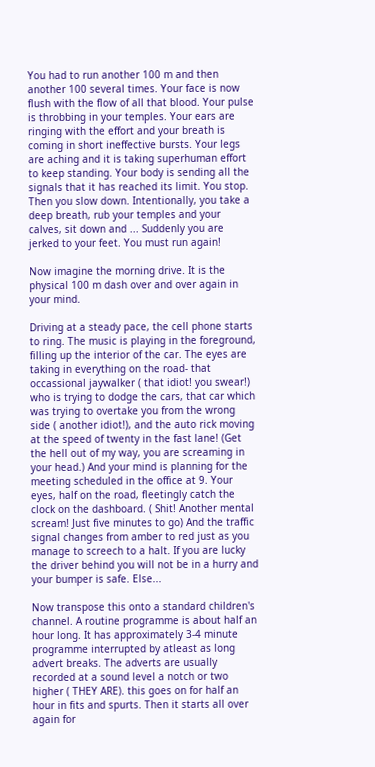You had to run another 100 m and then another 100 several times. Your face is now flush with the flow of all that blood. Your pulse is throbbing in your temples. Your ears are ringing with the effort and your breath is coming in short ineffective bursts. Your legs are aching and it is taking superhuman effort to keep standing. Your body is sending all the signals that it has reached its limit. You stop. Then you slow down. Intentionally, you take a deep breath, rub your temples and your calves, sit down and ... Suddenly you are jerked to your feet. You must run again!

Now imagine the morning drive. It is the physical 100 m dash over and over again in your mind.

Driving at a steady pace, the cell phone starts to ring. The music is playing in the foreground, filling up the interior of the car. The eyes are taking in everything on the road- that occassional jaywalker ( that idiot! you swear!) who is trying to dodge the cars, that car which was trying to overtake you from the wrong side ( another idiot!), and the auto rick moving at the speed of twenty in the fast lane! (Get the hell out of my way, you are screaming in your head.) And your mind is planning for the meeting scheduled in the office at 9. Your eyes, half on the road, fleetingly catch the clock on the dashboard. ( Shit! Another mental scream! Just five minutes to go) And the traffic signal changes from amber to red just as you manage to screech to a halt. If you are lucky the driver behind you will not be in a hurry and your bumper is safe. Else...

Now transpose this onto a standard children's channel. A routine programme is about half an hour long. It has approximately 3-4 minute programme interrupted by atleast as long advert breaks. The adverts are usually recorded at a sound level a notch or two higher ( THEY ARE). this goes on for half an hour in fits and spurts. Then it starts all over again for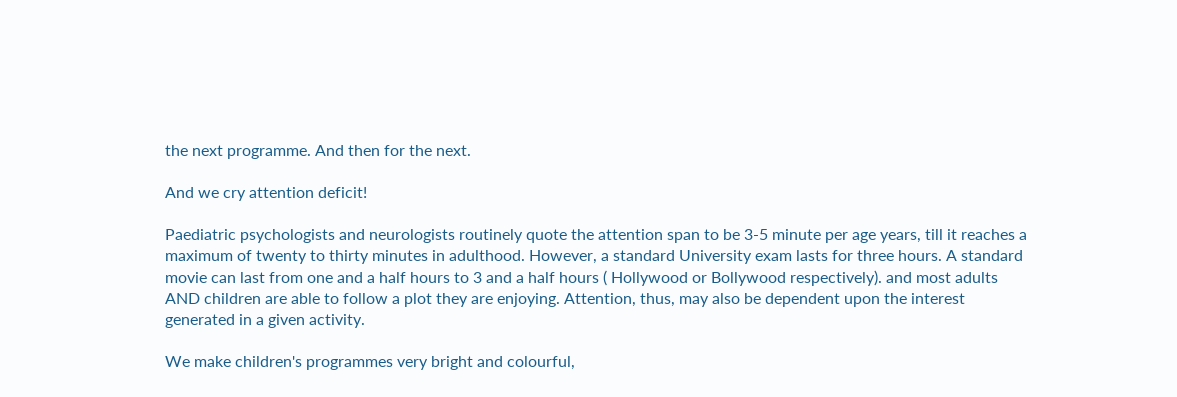the next programme. And then for the next.

And we cry attention deficit!

Paediatric psychologists and neurologists routinely quote the attention span to be 3-5 minute per age years, till it reaches a maximum of twenty to thirty minutes in adulthood. However, a standard University exam lasts for three hours. A standard movie can last from one and a half hours to 3 and a half hours ( Hollywood or Bollywood respectively). and most adults AND children are able to follow a plot they are enjoying. Attention, thus, may also be dependent upon the interest generated in a given activity.

We make children's programmes very bright and colourful,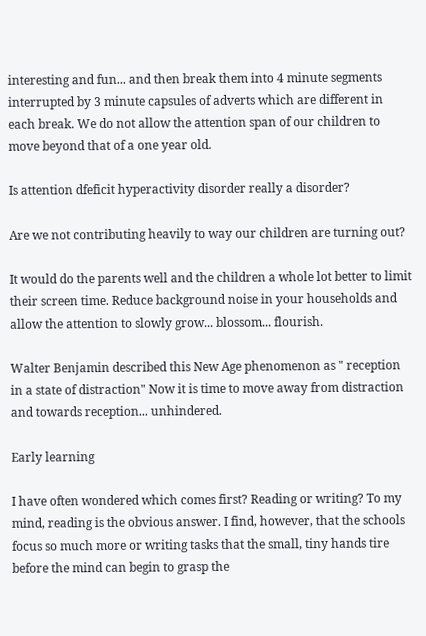interesting and fun... and then break them into 4 minute segments interrupted by 3 minute capsules of adverts which are different in each break. We do not allow the attention span of our children to move beyond that of a one year old.

Is attention dfeficit hyperactivity disorder really a disorder?

Are we not contributing heavily to way our children are turning out?

It would do the parents well and the children a whole lot better to limit their screen time. Reduce background noise in your households and allow the attention to slowly grow... blossom... flourish.

Walter Benjamin described this New Age phenomenon as " reception in a state of distraction" Now it is time to move away from distraction and towards reception... unhindered.

Early learning

I have often wondered which comes first? Reading or writing? To my mind, reading is the obvious answer. I find, however, that the schools focus so much more or writing tasks that the small, tiny hands tire before the mind can begin to grasp the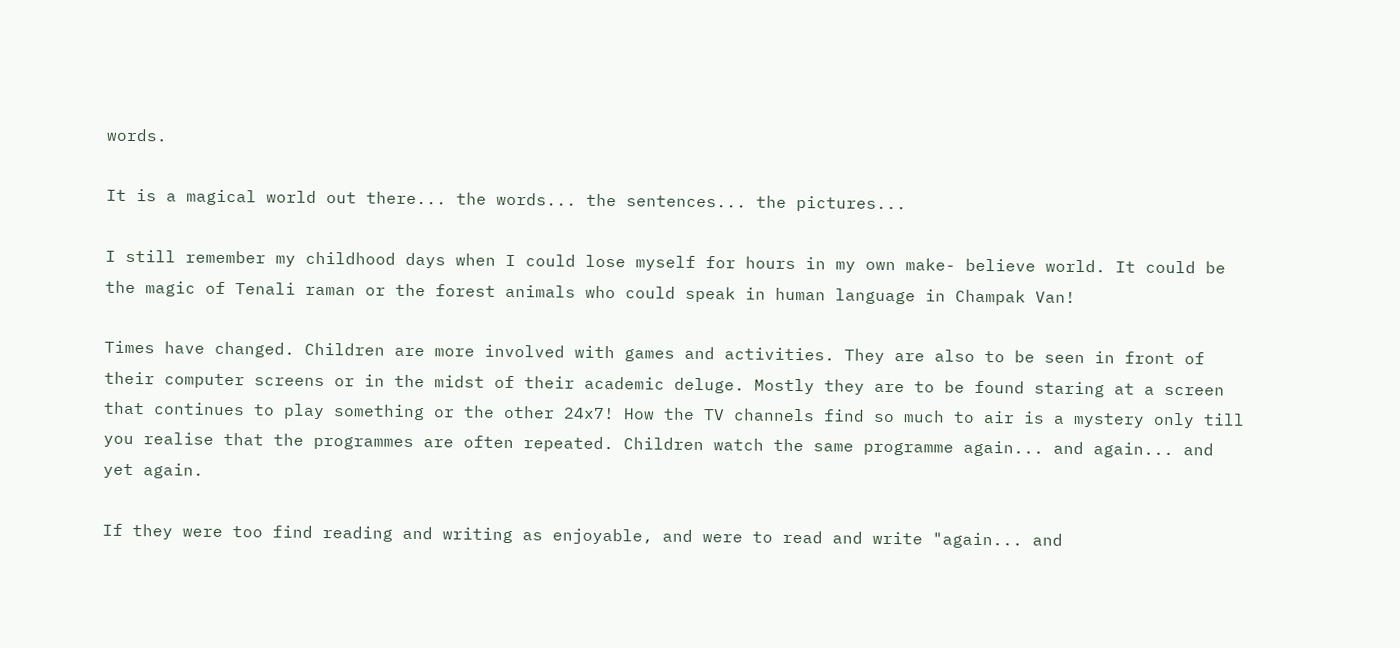words.

It is a magical world out there... the words... the sentences... the pictures...

I still remember my childhood days when I could lose myself for hours in my own make- believe world. It could be the magic of Tenali raman or the forest animals who could speak in human language in Champak Van!

Times have changed. Children are more involved with games and activities. They are also to be seen in front of their computer screens or in the midst of their academic deluge. Mostly they are to be found staring at a screen that continues to play something or the other 24x7! How the TV channels find so much to air is a mystery only till you realise that the programmes are often repeated. Children watch the same programme again... and again... and yet again.

If they were too find reading and writing as enjoyable, and were to read and write "again... and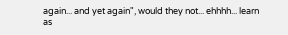again... and yet again", would they not... ehhhh... learn as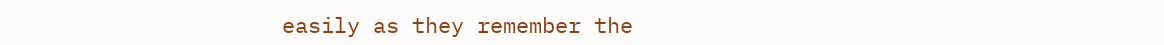easily as they remember the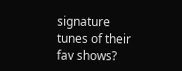signature tunes of their fav shows?